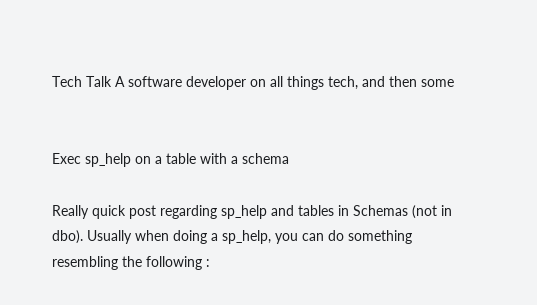Tech Talk A software developer on all things tech, and then some


Exec sp_help on a table with a schema

Really quick post regarding sp_help and tables in Schemas (not in dbo). Usually when doing a sp_help, you can do something resembling the following :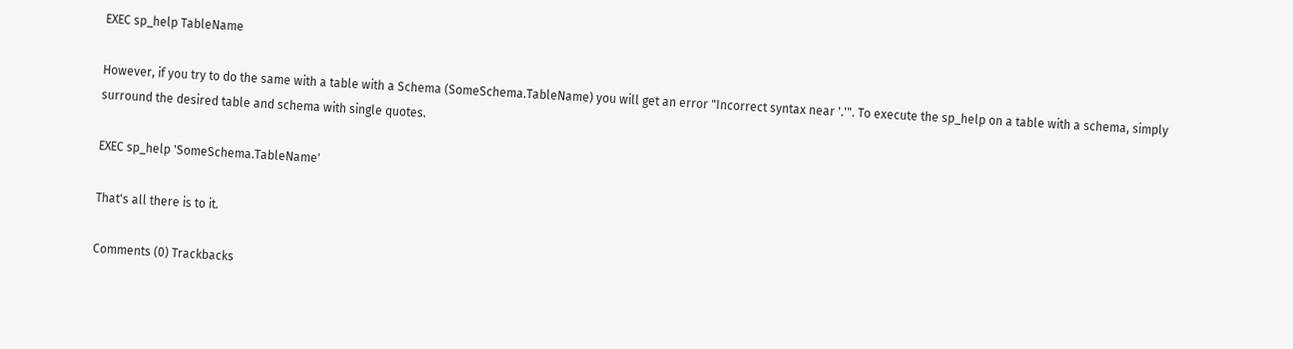EXEC sp_help TableName

However, if you try to do the same with a table with a Schema (SomeSchema.TableName) you will get an error "Incorrect syntax near '.'". To execute the sp_help on a table with a schema, simply surround the desired table and schema with single quotes.

EXEC sp_help 'SomeSchema.TableName'

That's all there is to it.

Comments (0) Trackbacks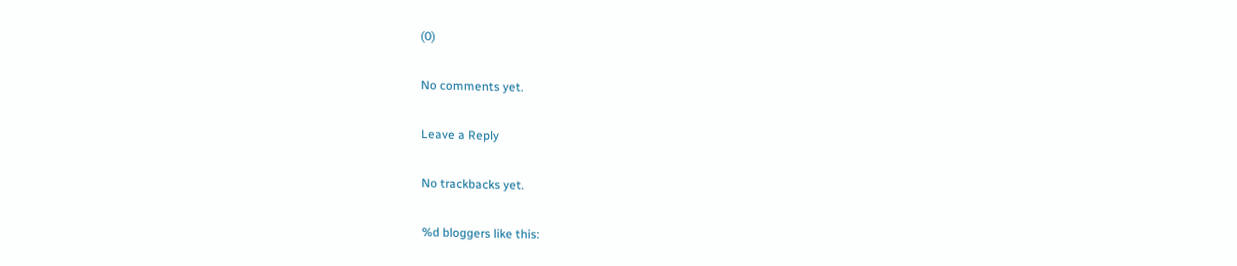(0)

No comments yet.

Leave a Reply

No trackbacks yet.

%d bloggers like this: